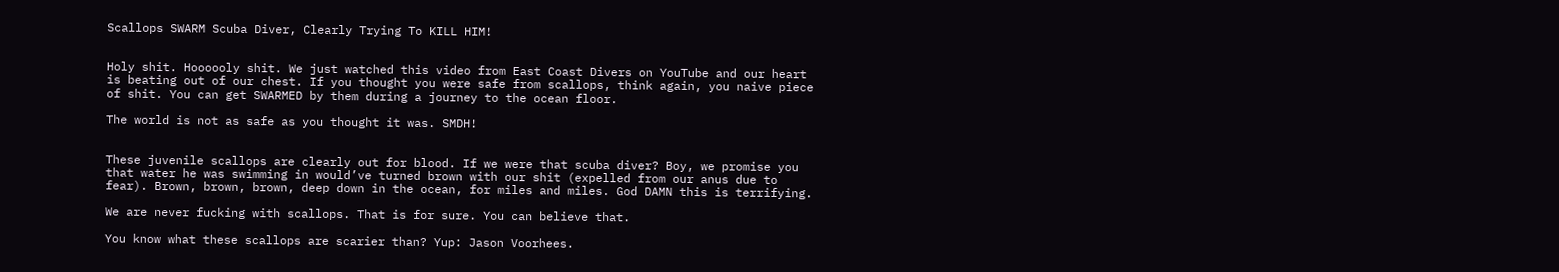Scallops SWARM Scuba Diver, Clearly Trying To KILL HIM!


Holy shit. Hoooooly shit. We just watched this video from East Coast Divers on YouTube and our heart is beating out of our chest. If you thought you were safe from scallops, think again, you naive piece of shit. You can get SWARMED by them during a journey to the ocean floor.

The world is not as safe as you thought it was. SMDH!


These juvenile scallops are clearly out for blood. If we were that scuba diver? Boy, we promise you that water he was swimming in would’ve turned brown with our shit (expelled from our anus due to fear). Brown, brown, brown, deep down in the ocean, for miles and miles. God DAMN this is terrifying.

We are never fucking with scallops. That is for sure. You can believe that.

You know what these scallops are scarier than? Yup: Jason Voorhees.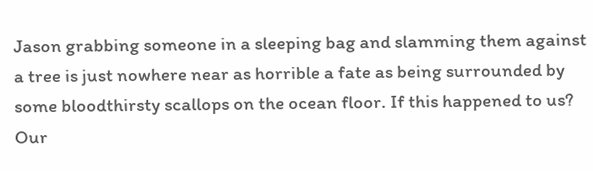Jason grabbing someone in a sleeping bag and slamming them against a tree is just nowhere near as horrible a fate as being surrounded by some bloodthirsty scallops on the ocean floor. If this happened to us? Our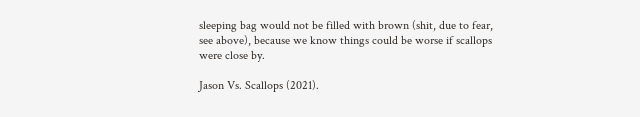sleeping bag would not be filled with brown (shit, due to fear, see above), because we know things could be worse if scallops were close by.

Jason Vs. Scallops (2021).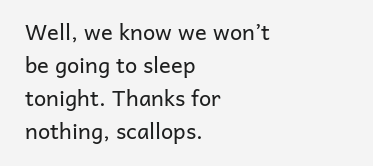Well, we know we won’t be going to sleep tonight. Thanks for nothing, scallops.